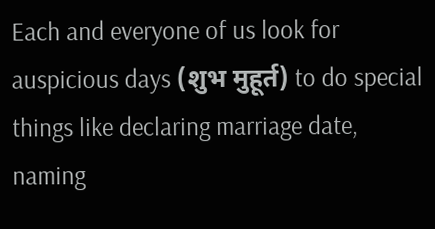Each and everyone of us look for auspicious days (शुभ मुहूर्त) to do special things like declaring marriage date, naming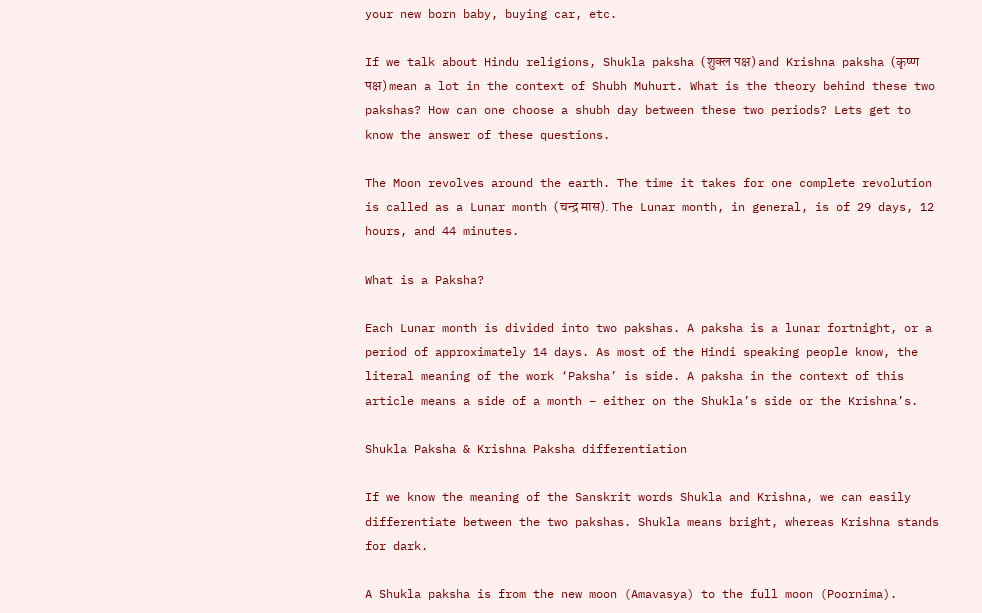your new born baby, buying car, etc.

If we talk about Hindu religions, Shukla paksha (शुक्ल पक्ष) and Krishna paksha (कृष्ण पक्ष) mean a lot in the context of Shubh Muhurt. What is the theory behind these two pakshas? How can one choose a shubh day between these two periods? Lets get to know the answer of these questions.

The Moon revolves around the earth. The time it takes for one complete revolution is called as a Lunar month (चन्द्र मास). The Lunar month, in general, is of 29 days, 12 hours, and 44 minutes.

What is a Paksha?

Each Lunar month is divided into two pakshas. A paksha is a lunar fortnight, or a period of approximately 14 days. As most of the Hindi speaking people know, the literal meaning of the work ‘Paksha’ is side. A paksha in the context of this article means a side of a month – either on the Shukla’s side or the Krishna’s.

Shukla Paksha & Krishna Paksha differentiation

If we know the meaning of the Sanskrit words Shukla and Krishna, we can easily differentiate between the two pakshas. Shukla means bright, whereas Krishna stands for dark.

A Shukla paksha is from the new moon (Amavasya) to the full moon (Poornima).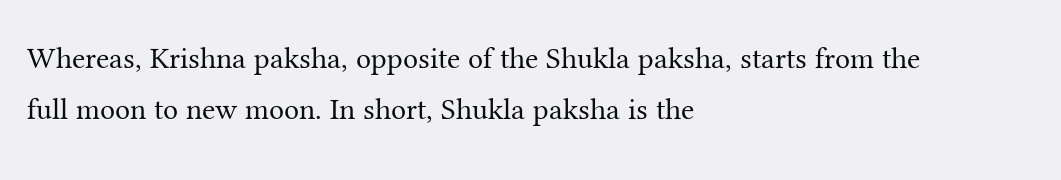Whereas, Krishna paksha, opposite of the Shukla paksha, starts from the full moon to new moon. In short, Shukla paksha is the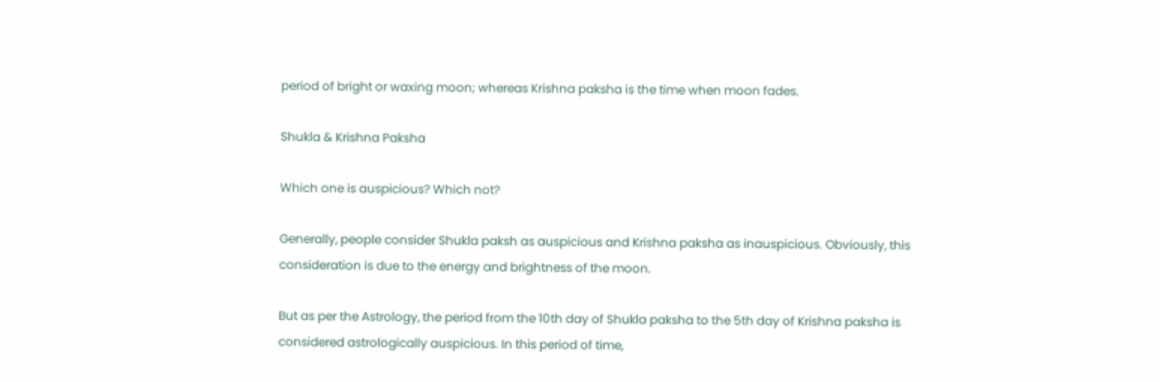period of bright or waxing moon; whereas Krishna paksha is the time when moon fades.

Shukla & Krishna Paksha

Which one is auspicious? Which not?

Generally, people consider Shukla paksh as auspicious and Krishna paksha as inauspicious. Obviously, this consideration is due to the energy and brightness of the moon.

But as per the Astrology, the period from the 10th day of Shukla paksha to the 5th day of Krishna paksha is considered astrologically auspicious. In this period of time,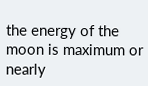the energy of the moon is maximum or nearly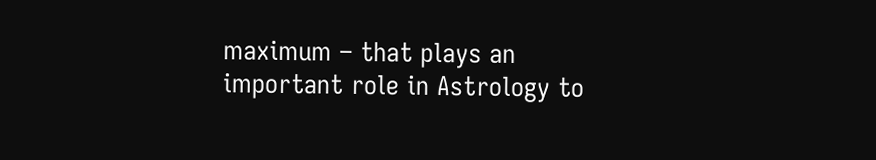maximum – that plays an important role in Astrology to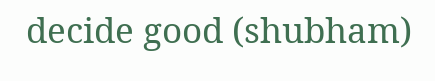decide good (shubham)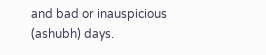and bad or inauspicious (ashubh) days.